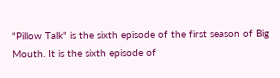"Pillow Talk" is the sixth episode of the first season of Big Mouth. It is the sixth episode of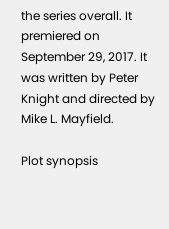the series overall. It premiered on September 29, 2017. It was written by Peter Knight and directed by Mike L. Mayfield.

Plot synopsis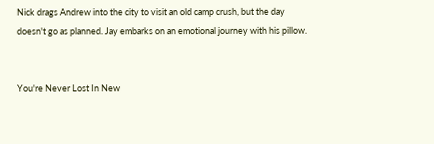Nick drags Andrew into the city to visit an old camp crush, but the day doesn't go as planned. Jay embarks on an emotional journey with his pillow.


You're Never Lost In New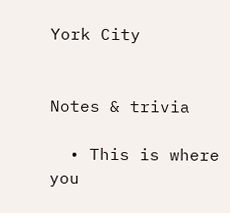York City


Notes & trivia

  • This is where you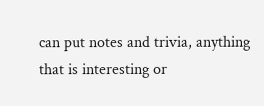can put notes and trivia, anything that is interesting or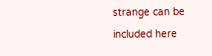strange can be included here